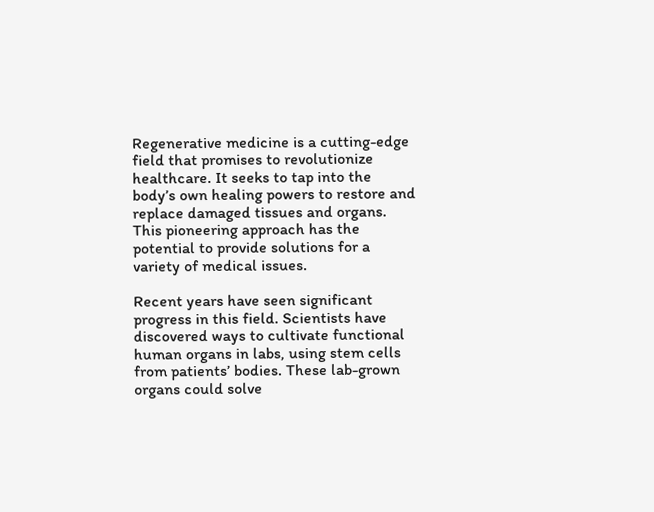Regenerative medicine is a cutting-edge field that promises to revolutionize healthcare. It seeks to tap into the body’s own healing powers to restore and replace damaged tissues and organs. This pioneering approach has the potential to provide solutions for a variety of medical issues.

Recent years have seen significant progress in this field. Scientists have discovered ways to cultivate functional human organs in labs, using stem cells from patients’ bodies. These lab-grown organs could solve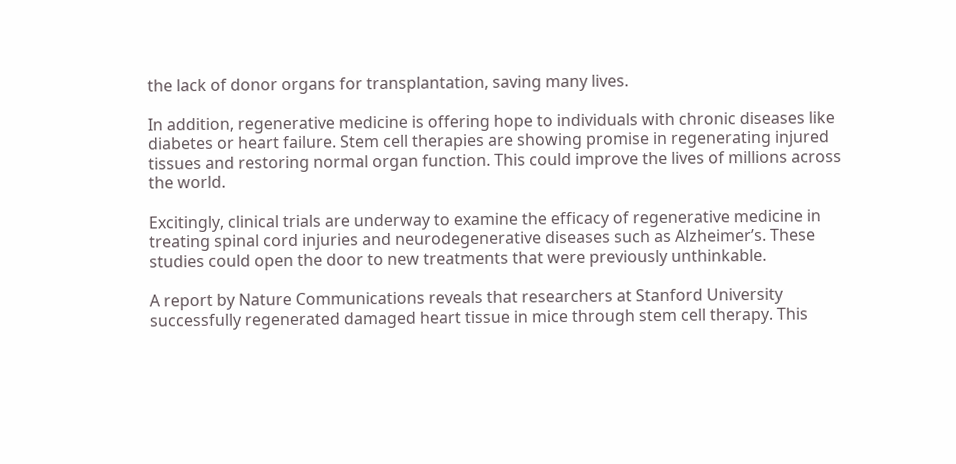the lack of donor organs for transplantation, saving many lives.

In addition, regenerative medicine is offering hope to individuals with chronic diseases like diabetes or heart failure. Stem cell therapies are showing promise in regenerating injured tissues and restoring normal organ function. This could improve the lives of millions across the world.

Excitingly, clinical trials are underway to examine the efficacy of regenerative medicine in treating spinal cord injuries and neurodegenerative diseases such as Alzheimer’s. These studies could open the door to new treatments that were previously unthinkable.

A report by Nature Communications reveals that researchers at Stanford University successfully regenerated damaged heart tissue in mice through stem cell therapy. This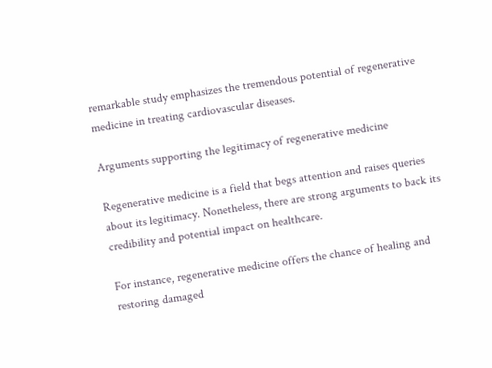remarkable study emphasizes the tremendous potential of regenerative medicine in treating cardiovascular diseases.

Arguments supporting the legitimacy of regenerative medicine

Regenerative medicine is a field that begs attention and raises queries about its legitimacy. Nonetheless, there are strong arguments to back its credibility and potential impact on healthcare.

For instance, regenerative medicine offers the chance of healing and restoring damaged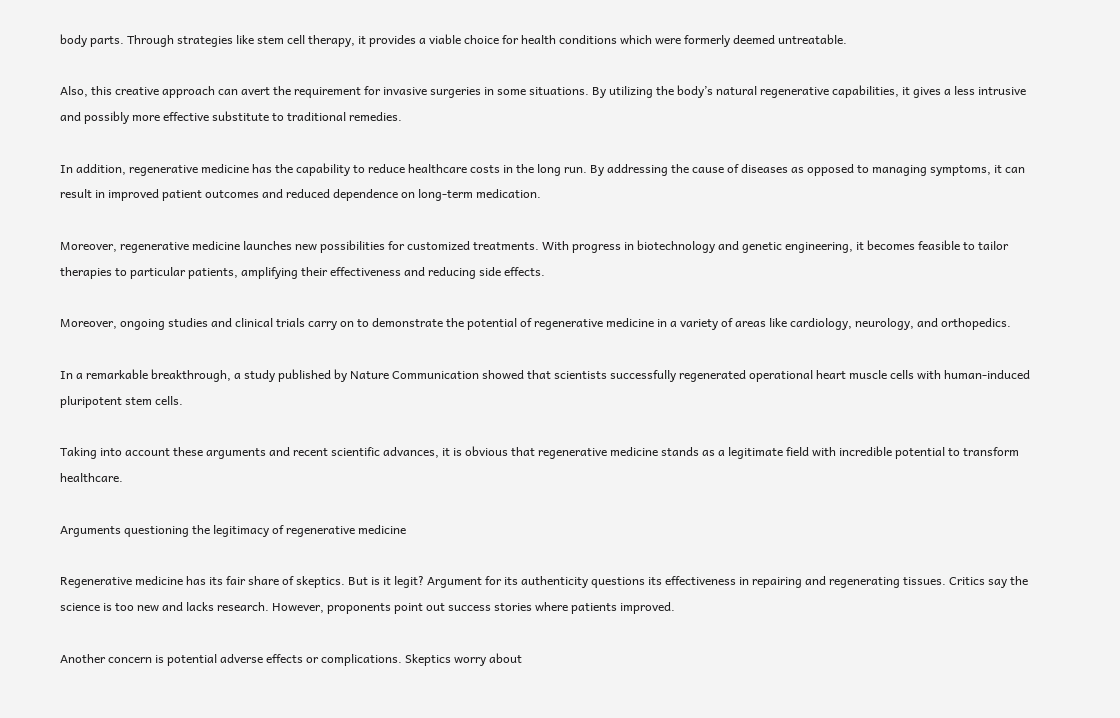body parts. Through strategies like stem cell therapy, it provides a viable choice for health conditions which were formerly deemed untreatable.

Also, this creative approach can avert the requirement for invasive surgeries in some situations. By utilizing the body’s natural regenerative capabilities, it gives a less intrusive and possibly more effective substitute to traditional remedies.

In addition, regenerative medicine has the capability to reduce healthcare costs in the long run. By addressing the cause of diseases as opposed to managing symptoms, it can result in improved patient outcomes and reduced dependence on long-term medication.

Moreover, regenerative medicine launches new possibilities for customized treatments. With progress in biotechnology and genetic engineering, it becomes feasible to tailor therapies to particular patients, amplifying their effectiveness and reducing side effects.

Moreover, ongoing studies and clinical trials carry on to demonstrate the potential of regenerative medicine in a variety of areas like cardiology, neurology, and orthopedics.

In a remarkable breakthrough, a study published by Nature Communication showed that scientists successfully regenerated operational heart muscle cells with human-induced pluripotent stem cells.

Taking into account these arguments and recent scientific advances, it is obvious that regenerative medicine stands as a legitimate field with incredible potential to transform healthcare.

Arguments questioning the legitimacy of regenerative medicine

Regenerative medicine has its fair share of skeptics. But is it legit? Argument for its authenticity questions its effectiveness in repairing and regenerating tissues. Critics say the science is too new and lacks research. However, proponents point out success stories where patients improved.

Another concern is potential adverse effects or complications. Skeptics worry about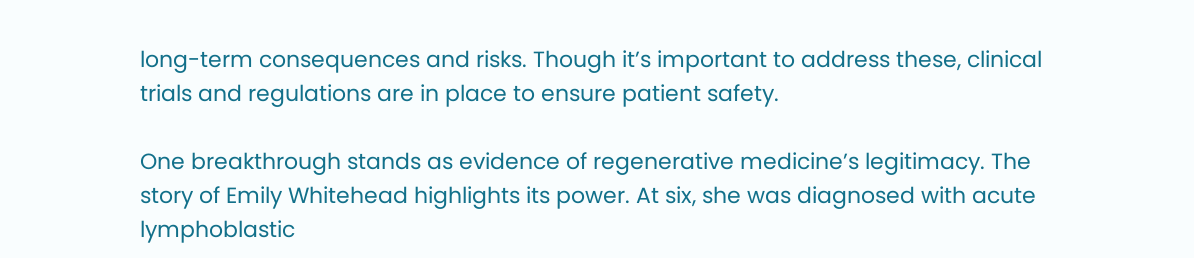long-term consequences and risks. Though it’s important to address these, clinical trials and regulations are in place to ensure patient safety.

One breakthrough stands as evidence of regenerative medicine’s legitimacy. The story of Emily Whitehead highlights its power. At six, she was diagnosed with acute lymphoblastic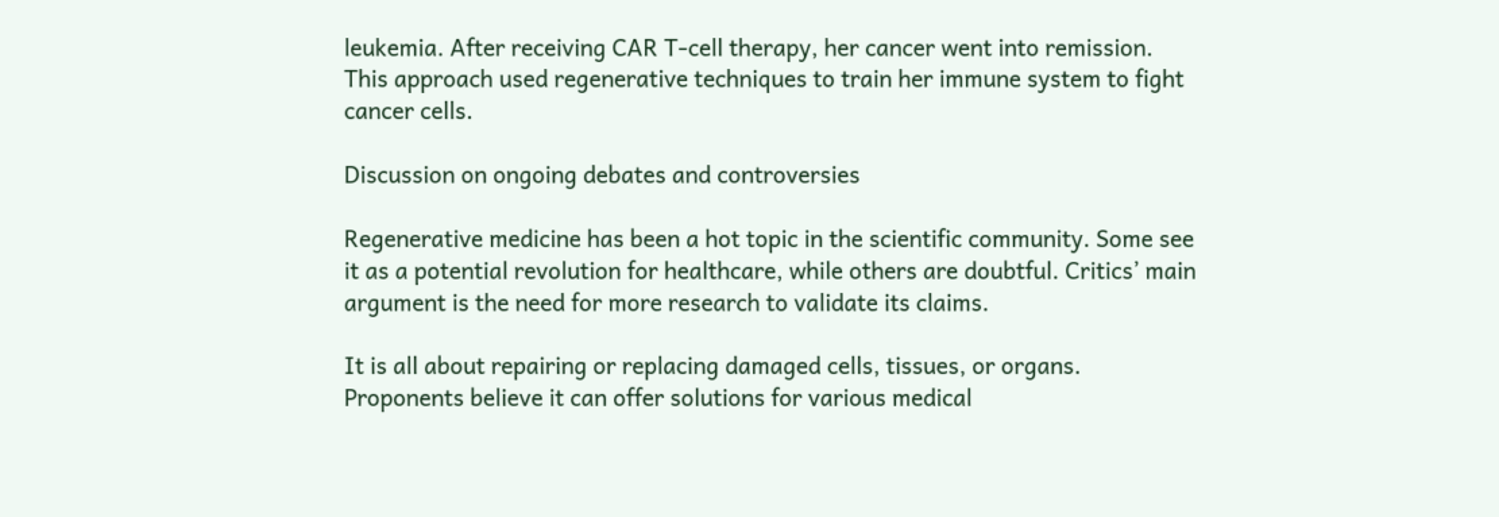leukemia. After receiving CAR T-cell therapy, her cancer went into remission. This approach used regenerative techniques to train her immune system to fight cancer cells.

Discussion on ongoing debates and controversies

Regenerative medicine has been a hot topic in the scientific community. Some see it as a potential revolution for healthcare, while others are doubtful. Critics’ main argument is the need for more research to validate its claims.

It is all about repairing or replacing damaged cells, tissues, or organs. Proponents believe it can offer solutions for various medical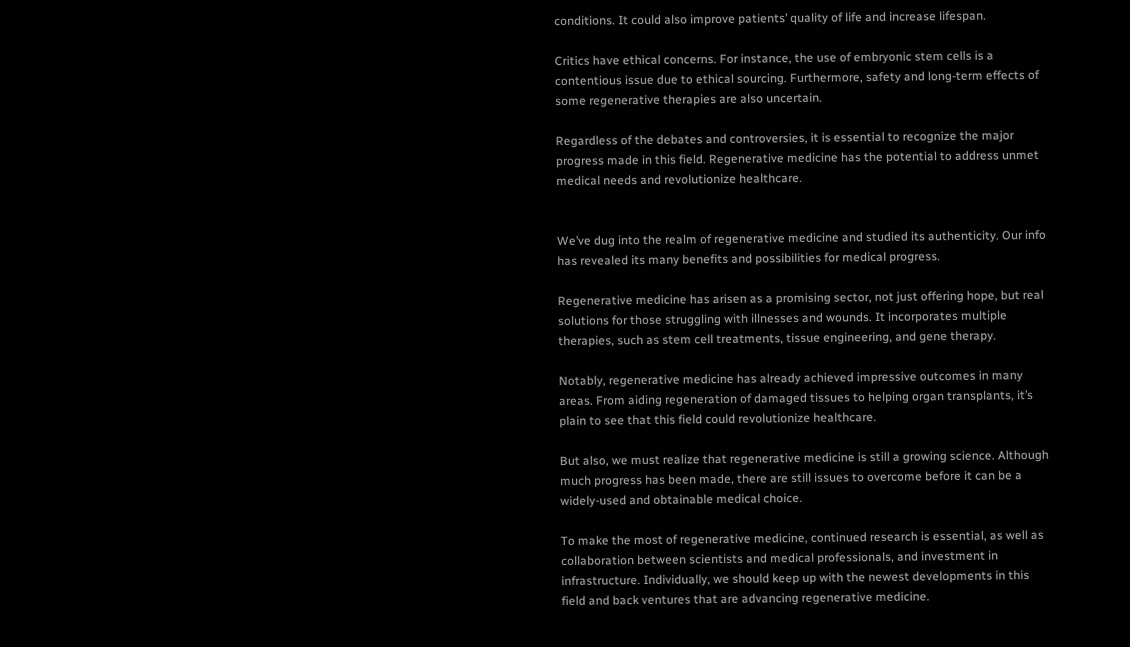conditions. It could also improve patients’ quality of life and increase lifespan.

Critics have ethical concerns. For instance, the use of embryonic stem cells is a contentious issue due to ethical sourcing. Furthermore, safety and long-term effects of some regenerative therapies are also uncertain.

Regardless of the debates and controversies, it is essential to recognize the major progress made in this field. Regenerative medicine has the potential to address unmet medical needs and revolutionize healthcare.


We’ve dug into the realm of regenerative medicine and studied its authenticity. Our info has revealed its many benefits and possibilities for medical progress.

Regenerative medicine has arisen as a promising sector, not just offering hope, but real solutions for those struggling with illnesses and wounds. It incorporates multiple therapies, such as stem cell treatments, tissue engineering, and gene therapy.

Notably, regenerative medicine has already achieved impressive outcomes in many areas. From aiding regeneration of damaged tissues to helping organ transplants, it’s plain to see that this field could revolutionize healthcare.

But also, we must realize that regenerative medicine is still a growing science. Although much progress has been made, there are still issues to overcome before it can be a widely-used and obtainable medical choice.

To make the most of regenerative medicine, continued research is essential, as well as collaboration between scientists and medical professionals, and investment in infrastructure. Individually, we should keep up with the newest developments in this field and back ventures that are advancing regenerative medicine.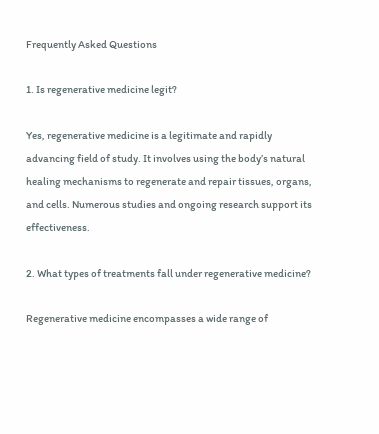Frequently Asked Questions

1. Is regenerative medicine legit?

Yes, regenerative medicine is a legitimate and rapidly advancing field of study. It involves using the body’s natural healing mechanisms to regenerate and repair tissues, organs, and cells. Numerous studies and ongoing research support its effectiveness.

2. What types of treatments fall under regenerative medicine?

Regenerative medicine encompasses a wide range of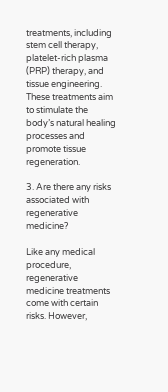treatments, including stem cell therapy, platelet-rich plasma (PRP) therapy, and tissue engineering. These treatments aim to stimulate the body’s natural healing processes and promote tissue regeneration.

3. Are there any risks associated with regenerative medicine?

Like any medical procedure, regenerative medicine treatments come with certain risks. However,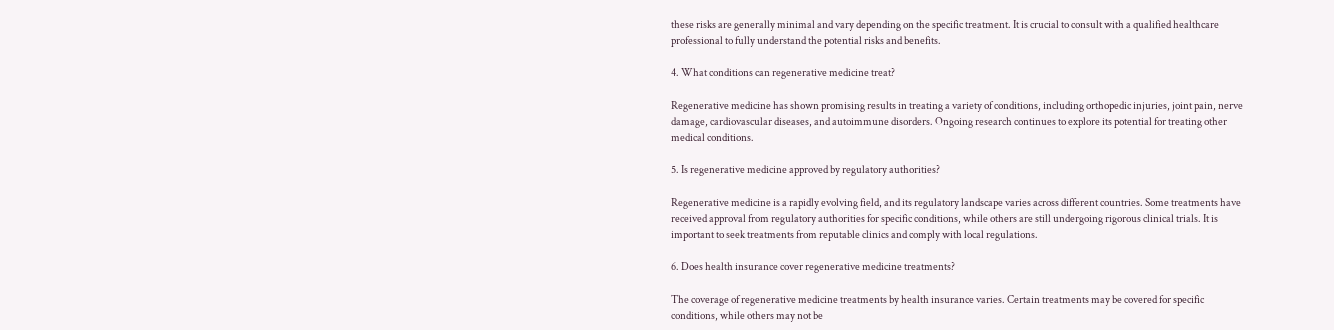these risks are generally minimal and vary depending on the specific treatment. It is crucial to consult with a qualified healthcare professional to fully understand the potential risks and benefits.

4. What conditions can regenerative medicine treat?

Regenerative medicine has shown promising results in treating a variety of conditions, including orthopedic injuries, joint pain, nerve damage, cardiovascular diseases, and autoimmune disorders. Ongoing research continues to explore its potential for treating other medical conditions.

5. Is regenerative medicine approved by regulatory authorities?

Regenerative medicine is a rapidly evolving field, and its regulatory landscape varies across different countries. Some treatments have received approval from regulatory authorities for specific conditions, while others are still undergoing rigorous clinical trials. It is important to seek treatments from reputable clinics and comply with local regulations.

6. Does health insurance cover regenerative medicine treatments?

The coverage of regenerative medicine treatments by health insurance varies. Certain treatments may be covered for specific conditions, while others may not be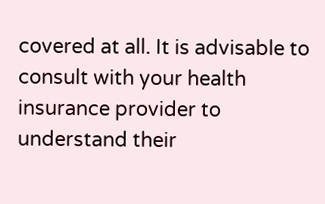covered at all. It is advisable to consult with your health insurance provider to understand their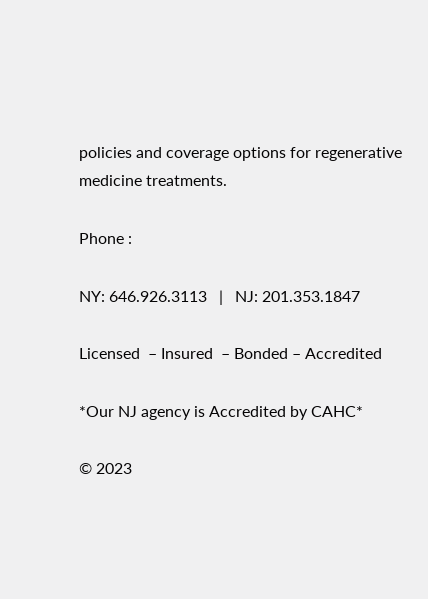policies and coverage options for regenerative medicine treatments.

Phone :

NY: 646.926.3113   |   NJ: 201.353.1847

Licensed  – Insured  – Bonded – Accredited

*Our NJ agency is Accredited by CAHC*

© 2023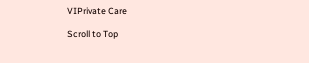VIPrivate Care

Scroll to Top